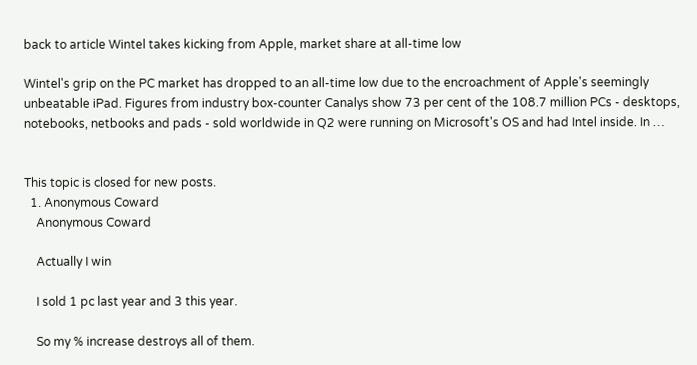back to article Wintel takes kicking from Apple, market share at all-time low

Wintel's grip on the PC market has dropped to an all-time low due to the encroachment of Apple's seemingly unbeatable iPad. Figures from industry box-counter Canalys show 73 per cent of the 108.7 million PCs - desktops, notebooks, netbooks and pads - sold worldwide in Q2 were running on Microsoft's OS and had Intel inside. In …


This topic is closed for new posts.
  1. Anonymous Coward
    Anonymous Coward

    Actually I win

    I sold 1 pc last year and 3 this year.

    So my % increase destroys all of them.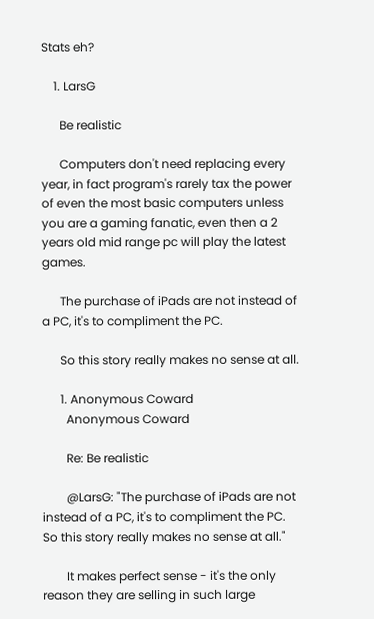Stats eh?

    1. LarsG

      Be realistic

      Computers don't need replacing every year, in fact program's rarely tax the power of even the most basic computers unless you are a gaming fanatic, even then a 2 years old mid range pc will play the latest games.

      The purchase of iPads are not instead of a PC, it's to compliment the PC.

      So this story really makes no sense at all.

      1. Anonymous Coward
        Anonymous Coward

        Re: Be realistic

        @LarsG: "The purchase of iPads are not instead of a PC, it's to compliment the PC. So this story really makes no sense at all."

        It makes perfect sense - it's the only reason they are selling in such large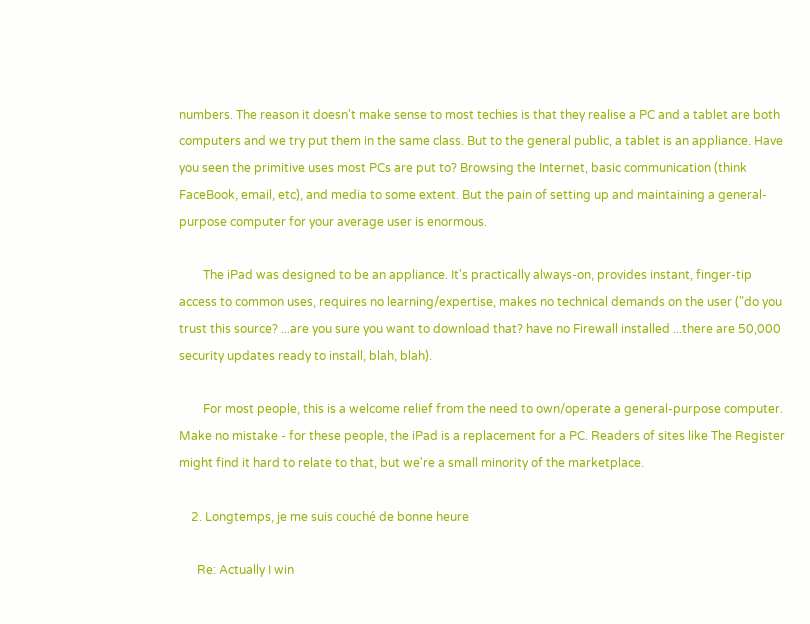numbers. The reason it doesn't make sense to most techies is that they realise a PC and a tablet are both computers and we try put them in the same class. But to the general public, a tablet is an appliance. Have you seen the primitive uses most PCs are put to? Browsing the Internet, basic communication (think FaceBook, email, etc), and media to some extent. But the pain of setting up and maintaining a general-purpose computer for your average user is enormous.

        The iPad was designed to be an appliance. It's practically always-on, provides instant, finger-tip access to common uses, requires no learning/expertise, makes no technical demands on the user ("do you trust this source? ...are you sure you want to download that? have no Firewall installed ...there are 50,000 security updates ready to install, blah, blah).

        For most people, this is a welcome relief from the need to own/operate a general-purpose computer. Make no mistake - for these people, the iPad is a replacement for a PC. Readers of sites like The Register might find it hard to relate to that, but we're a small minority of the marketplace.

    2. Longtemps, je me suis couché de bonne heure

      Re: Actually I win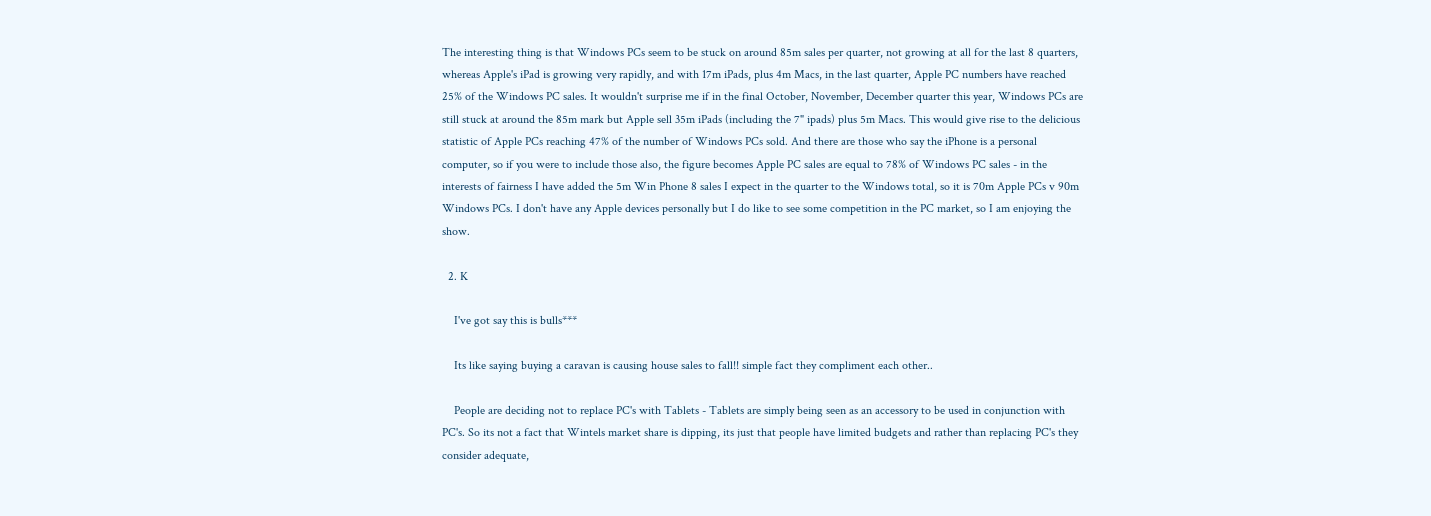The interesting thing is that Windows PCs seem to be stuck on around 85m sales per quarter, not growing at all for the last 8 quarters, whereas Apple's iPad is growing very rapidly, and with 17m iPads, plus 4m Macs, in the last quarter, Apple PC numbers have reached 25% of the Windows PC sales. It wouldn't surprise me if in the final October, November, December quarter this year, Windows PCs are still stuck at around the 85m mark but Apple sell 35m iPads (including the 7" ipads) plus 5m Macs. This would give rise to the delicious statistic of Apple PCs reaching 47% of the number of Windows PCs sold. And there are those who say the iPhone is a personal computer, so if you were to include those also, the figure becomes Apple PC sales are equal to 78% of Windows PC sales - in the interests of fairness I have added the 5m Win Phone 8 sales I expect in the quarter to the Windows total, so it is 70m Apple PCs v 90m Windows PCs. I don't have any Apple devices personally but I do like to see some competition in the PC market, so I am enjoying the show.

  2. K

    I've got say this is bulls***

    Its like saying buying a caravan is causing house sales to fall!! simple fact they compliment each other..

    People are deciding not to replace PC's with Tablets - Tablets are simply being seen as an accessory to be used in conjunction with PC's. So its not a fact that Wintels market share is dipping, its just that people have limited budgets and rather than replacing PC's they consider adequate,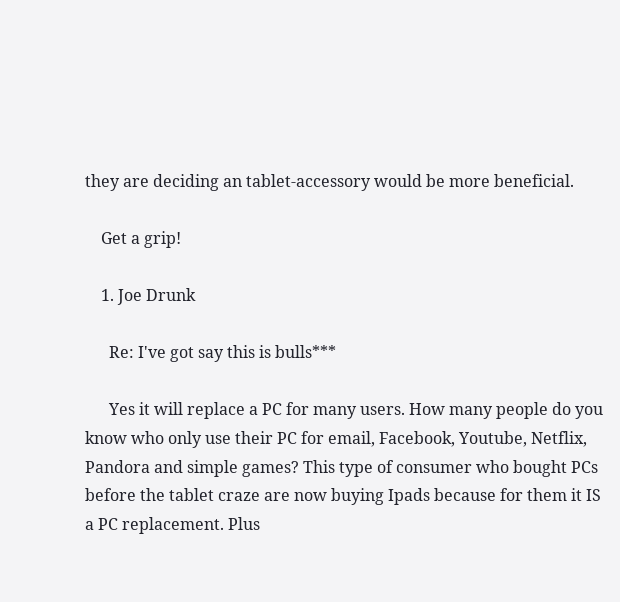they are deciding an tablet-accessory would be more beneficial.

    Get a grip!

    1. Joe Drunk

      Re: I've got say this is bulls***

      Yes it will replace a PC for many users. How many people do you know who only use their PC for email, Facebook, Youtube, Netflix, Pandora and simple games? This type of consumer who bought PCs before the tablet craze are now buying Ipads because for them it IS a PC replacement. Plus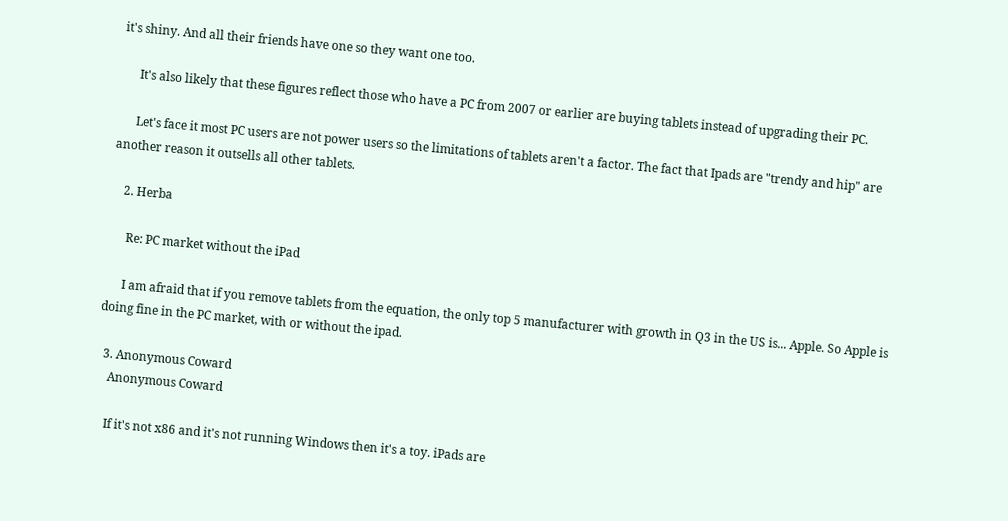it's shiny. And all their friends have one so they want one too.

      It's also likely that these figures reflect those who have a PC from 2007 or earlier are buying tablets instead of upgrading their PC.

      Let's face it most PC users are not power users so the limitations of tablets aren't a factor. The fact that Ipads are "trendy and hip" are another reason it outsells all other tablets.

    2. Herba

      Re: PC market without the iPad

      I am afraid that if you remove tablets from the equation, the only top 5 manufacturer with growth in Q3 in the US is... Apple. So Apple is doing fine in the PC market, with or without the ipad.

  3. Anonymous Coward
    Anonymous Coward

    If it's not x86 and it's not running Windows then it's a toy. iPads are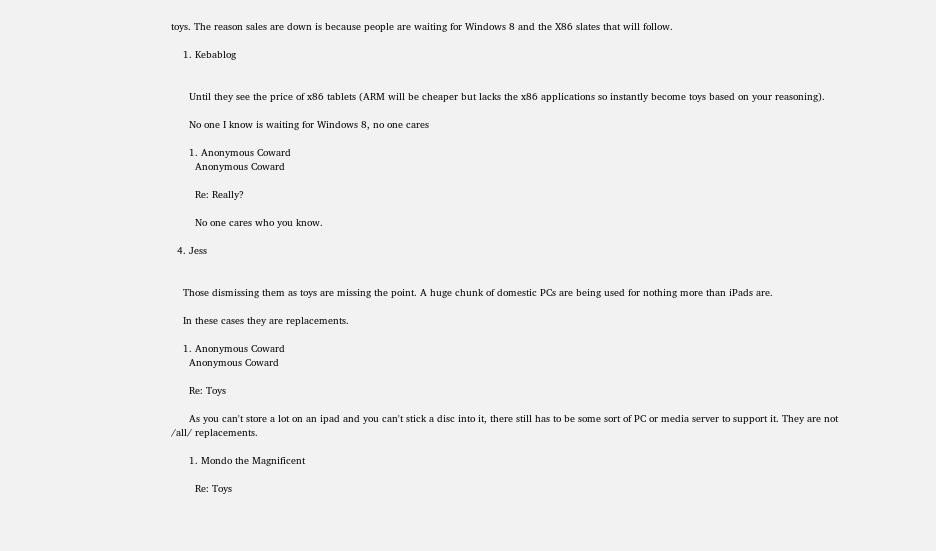toys. The reason sales are down is because people are waiting for Windows 8 and the X86 slates that will follow.

    1. Kebablog


      Until they see the price of x86 tablets (ARM will be cheaper but lacks the x86 applications so instantly become toys based on your reasoning).

      No one I know is waiting for Windows 8, no one cares

      1. Anonymous Coward
        Anonymous Coward

        Re: Really?

        No one cares who you know.

  4. Jess


    Those dismissing them as toys are missing the point. A huge chunk of domestic PCs are being used for nothing more than iPads are.

    In these cases they are replacements.

    1. Anonymous Coward
      Anonymous Coward

      Re: Toys

      As you can't store a lot on an ipad and you can't stick a disc into it, there still has to be some sort of PC or media server to support it. They are not /all/ replacements.

      1. Mondo the Magnificent

        Re: Toys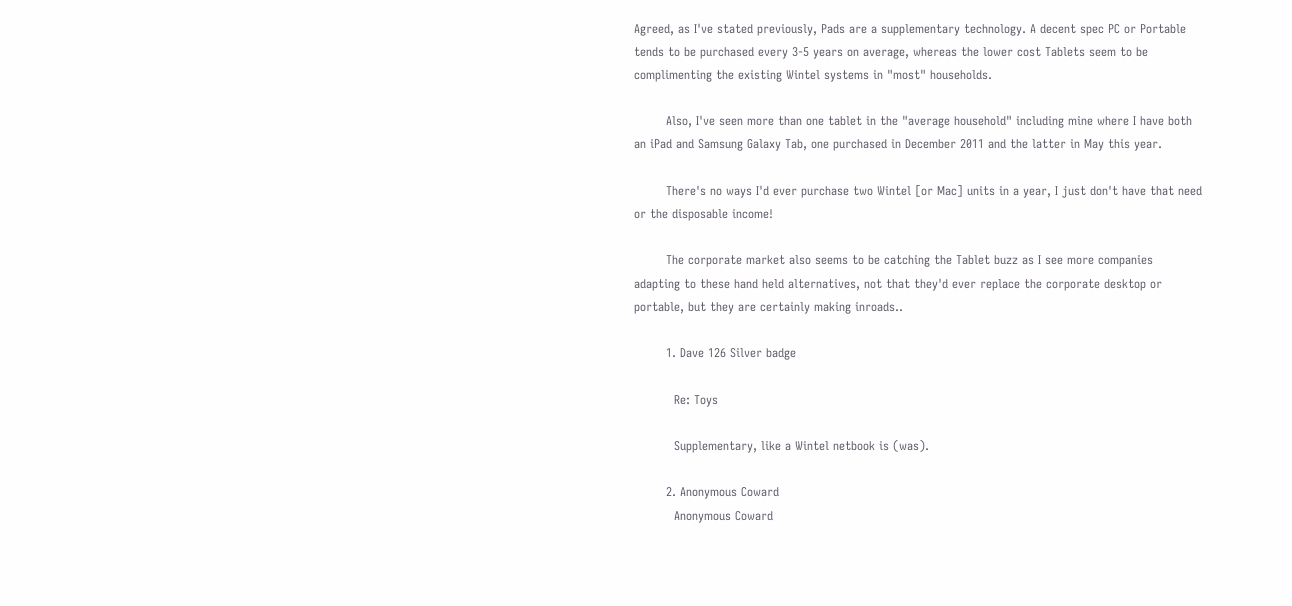Agreed, as I've stated previously, Pads are a supplementary technology. A decent spec PC or Portable tends to be purchased every 3-5 years on average, whereas the lower cost Tablets seem to be complimenting the existing Wintel systems in "most" households.

        Also, I've seen more than one tablet in the "average household" including mine where I have both an iPad and Samsung Galaxy Tab, one purchased in December 2011 and the latter in May this year.

        There's no ways I'd ever purchase two Wintel [or Mac] units in a year, I just don't have that need or the disposable income!

        The corporate market also seems to be catching the Tablet buzz as I see more companies adapting to these hand held alternatives, not that they'd ever replace the corporate desktop or portable, but they are certainly making inroads..

        1. Dave 126 Silver badge

          Re: Toys

          Supplementary, like a Wintel netbook is (was).

        2. Anonymous Coward
          Anonymous Coward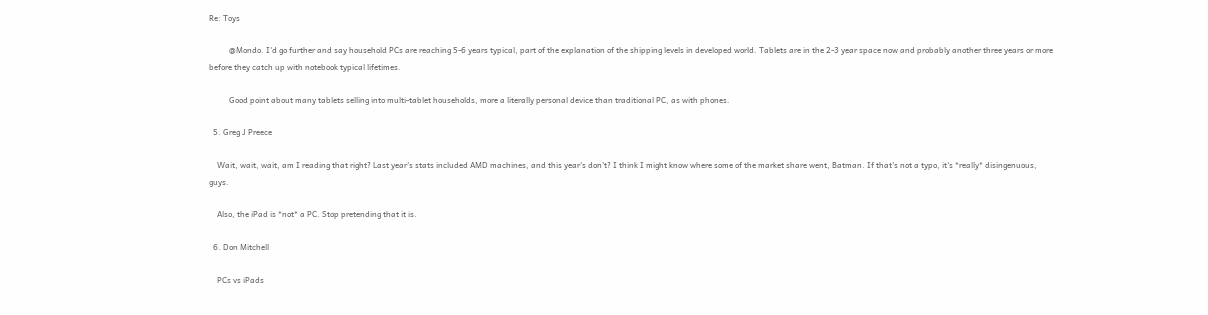Re: Toys

          @Mondo. I'd go further and say household PCs are reaching 5-6 years typical, part of the explanation of the shipping levels in developed world. Tablets are in the 2-3 year space now and probably another three years or more before they catch up with notebook typical lifetimes.

          Good point about many tablets selling into multi-tablet households, more a literally personal device than traditional PC, as with phones.

  5. Greg J Preece

    Wait, wait, wait, am I reading that right? Last year's stats included AMD machines, and this year's don't? I think I might know where some of the market share went, Batman. If that's not a typo, it's *really* disingenuous, guys.

    Also, the iPad is *not* a PC. Stop pretending that it is.

  6. Don Mitchell

    PCs vs iPads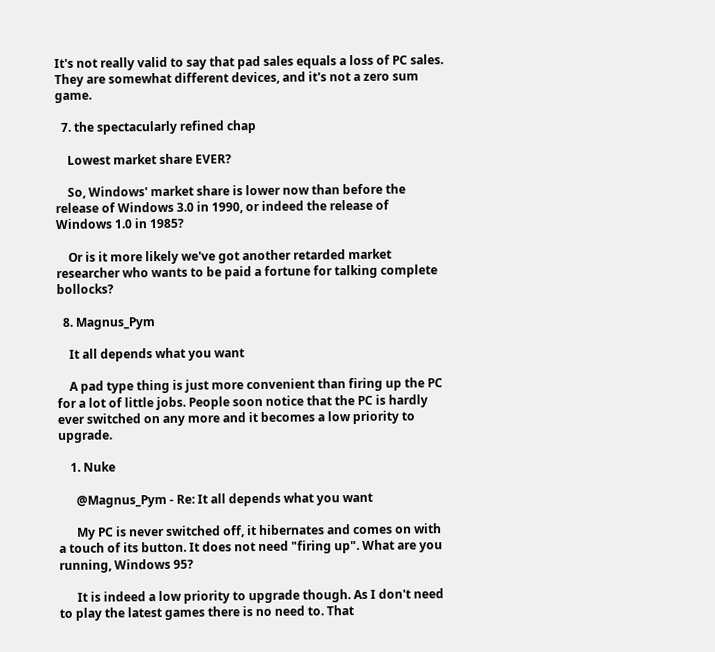It's not really valid to say that pad sales equals a loss of PC sales. They are somewhat different devices, and it's not a zero sum game.

  7. the spectacularly refined chap

    Lowest market share EVER?

    So, Windows' market share is lower now than before the release of Windows 3.0 in 1990, or indeed the release of Windows 1.0 in 1985?

    Or is it more likely we've got another retarded market researcher who wants to be paid a fortune for talking complete bollocks?

  8. Magnus_Pym

    It all depends what you want

    A pad type thing is just more convenient than firing up the PC for a lot of little jobs. People soon notice that the PC is hardly ever switched on any more and it becomes a low priority to upgrade.

    1. Nuke

      @Magnus_Pym - Re: It all depends what you want

      My PC is never switched off, it hibernates and comes on with a touch of its button. It does not need "firing up". What are you running, Windows 95?

      It is indeed a low priority to upgrade though. As I don't need to play the latest games there is no need to. That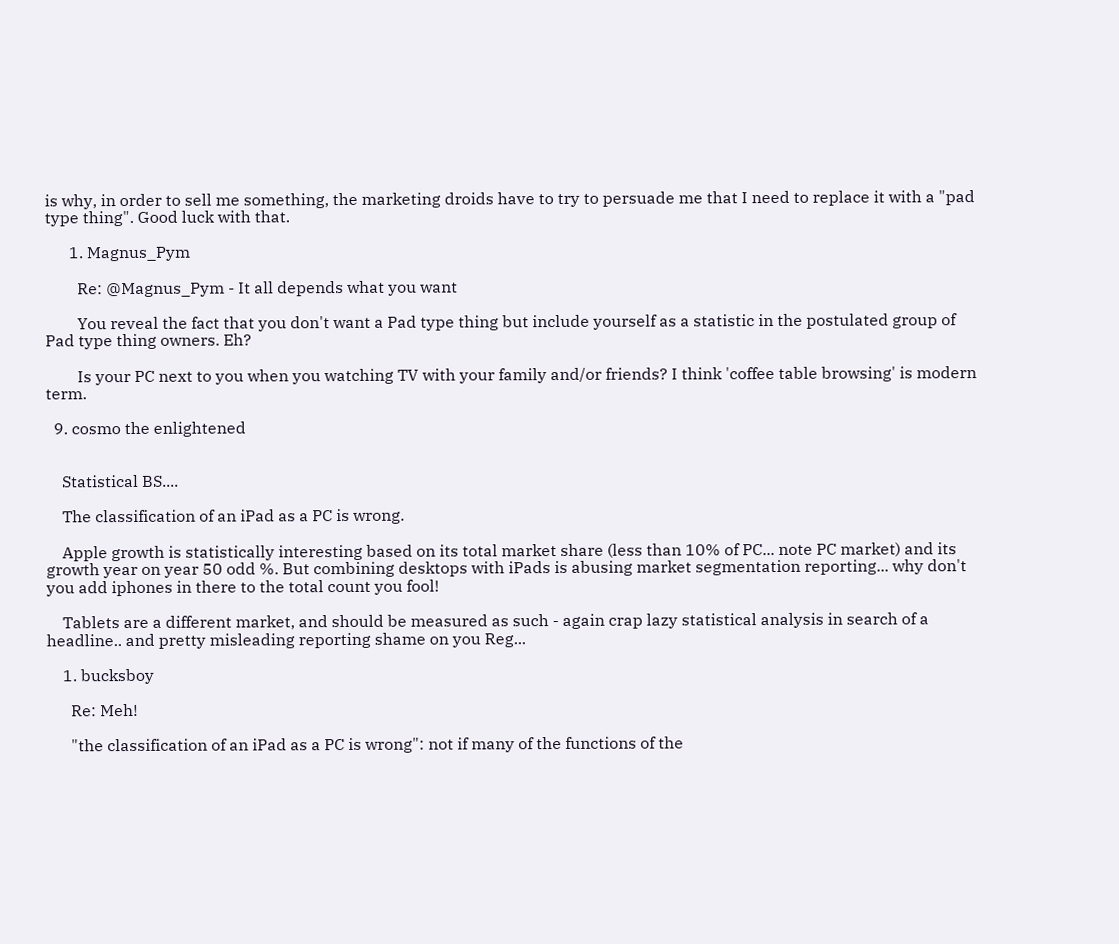is why, in order to sell me something, the marketing droids have to try to persuade me that I need to replace it with a "pad type thing". Good luck with that.

      1. Magnus_Pym

        Re: @Magnus_Pym - It all depends what you want

        You reveal the fact that you don't want a Pad type thing but include yourself as a statistic in the postulated group of Pad type thing owners. Eh?

        Is your PC next to you when you watching TV with your family and/or friends? I think 'coffee table browsing' is modern term.

  9. cosmo the enlightened


    Statistical BS....

    The classification of an iPad as a PC is wrong.

    Apple growth is statistically interesting based on its total market share (less than 10% of PC... note PC market) and its growth year on year 50 odd %. But combining desktops with iPads is abusing market segmentation reporting... why don't you add iphones in there to the total count you fool!

    Tablets are a different market, and should be measured as such - again crap lazy statistical analysis in search of a headline.. and pretty misleading reporting shame on you Reg...

    1. bucksboy

      Re: Meh!

      "the classification of an iPad as a PC is wrong": not if many of the functions of the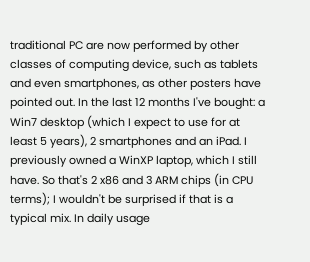traditional PC are now performed by other classes of computing device, such as tablets and even smartphones, as other posters have pointed out. In the last 12 months I've bought: a Win7 desktop (which I expect to use for at least 5 years), 2 smartphones and an iPad. I previously owned a WinXP laptop, which I still have. So that's 2 x86 and 3 ARM chips (in CPU terms); I wouldn't be surprised if that is a typical mix. In daily usage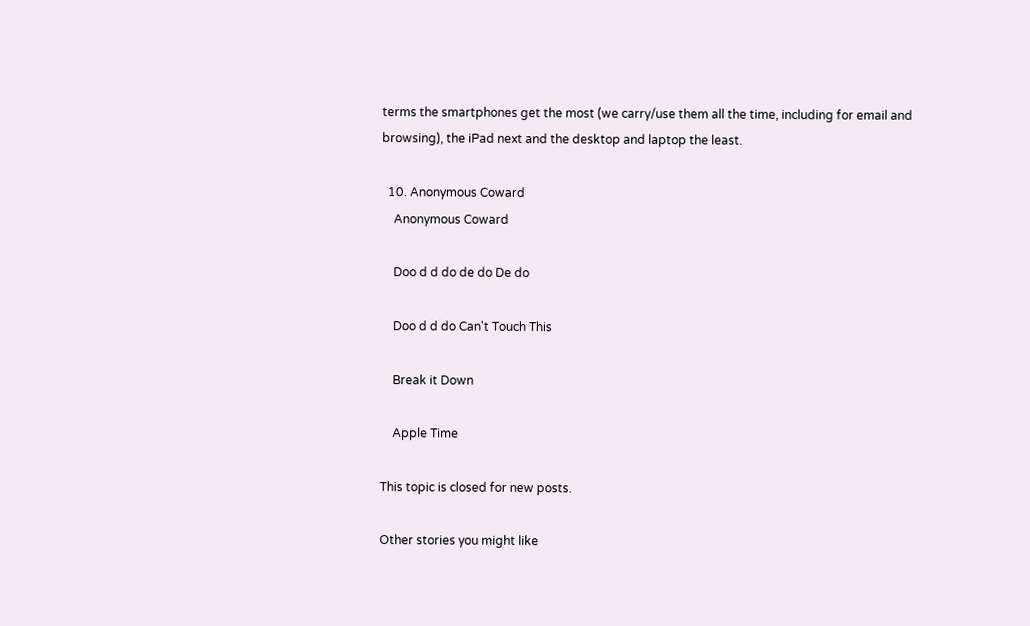terms the smartphones get the most (we carry/use them all the time, including for email and browsing), the iPad next and the desktop and laptop the least.

  10. Anonymous Coward
    Anonymous Coward

    Doo d d do de do De do

    Doo d d do Can't Touch This

    Break it Down

    Apple Time

This topic is closed for new posts.

Other stories you might like